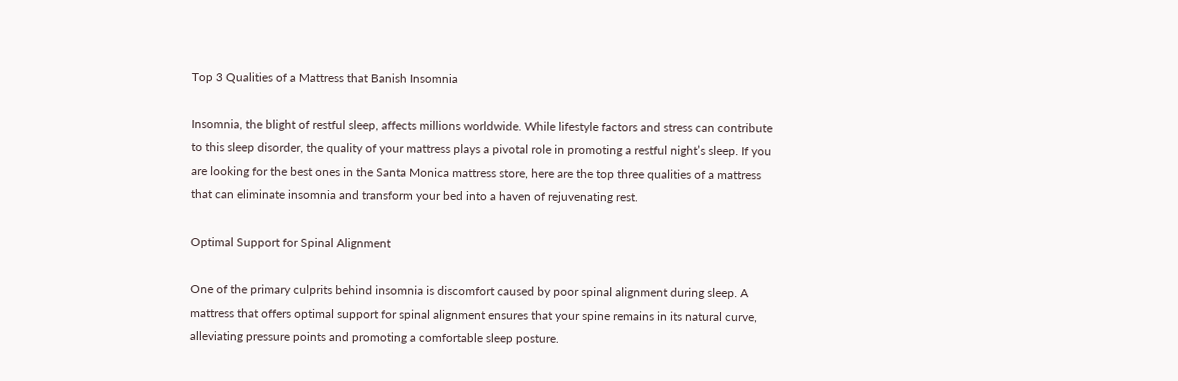Top 3 Qualities of a Mattress that Banish Insomnia

Insomnia, the blight of restful sleep, affects millions worldwide. While lifestyle factors and stress can contribute to this sleep disorder, the quality of your mattress plays a pivotal role in promoting a restful night’s sleep. If you are looking for the best ones in the Santa Monica mattress store, here are the top three qualities of a mattress that can eliminate insomnia and transform your bed into a haven of rejuvenating rest.

Optimal Support for Spinal Alignment

One of the primary culprits behind insomnia is discomfort caused by poor spinal alignment during sleep. A mattress that offers optimal support for spinal alignment ensures that your spine remains in its natural curve, alleviating pressure points and promoting a comfortable sleep posture.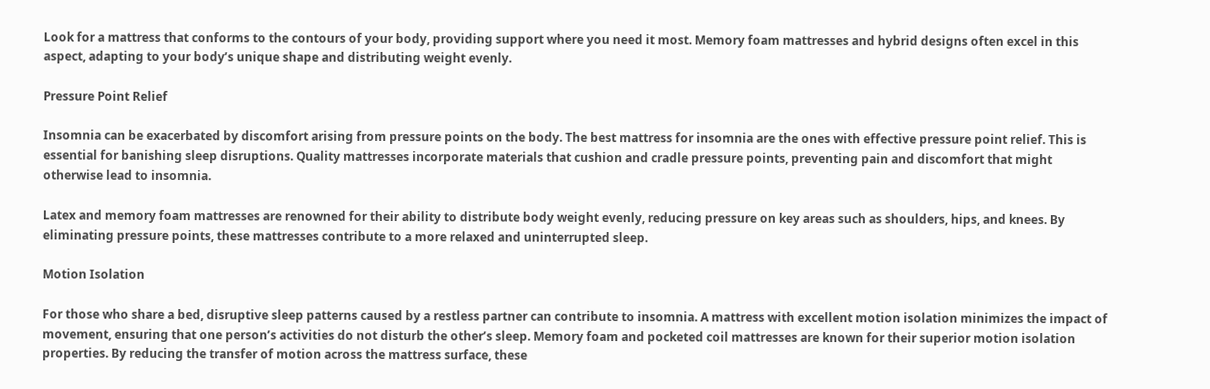Look for a mattress that conforms to the contours of your body, providing support where you need it most. Memory foam mattresses and hybrid designs often excel in this aspect, adapting to your body’s unique shape and distributing weight evenly.

Pressure Point Relief

Insomnia can be exacerbated by discomfort arising from pressure points on the body. The best mattress for insomnia are the ones with effective pressure point relief. This is essential for banishing sleep disruptions. Quality mattresses incorporate materials that cushion and cradle pressure points, preventing pain and discomfort that might otherwise lead to insomnia.

Latex and memory foam mattresses are renowned for their ability to distribute body weight evenly, reducing pressure on key areas such as shoulders, hips, and knees. By eliminating pressure points, these mattresses contribute to a more relaxed and uninterrupted sleep.

Motion Isolation

For those who share a bed, disruptive sleep patterns caused by a restless partner can contribute to insomnia. A mattress with excellent motion isolation minimizes the impact of movement, ensuring that one person’s activities do not disturb the other’s sleep. Memory foam and pocketed coil mattresses are known for their superior motion isolation properties. By reducing the transfer of motion across the mattress surface, these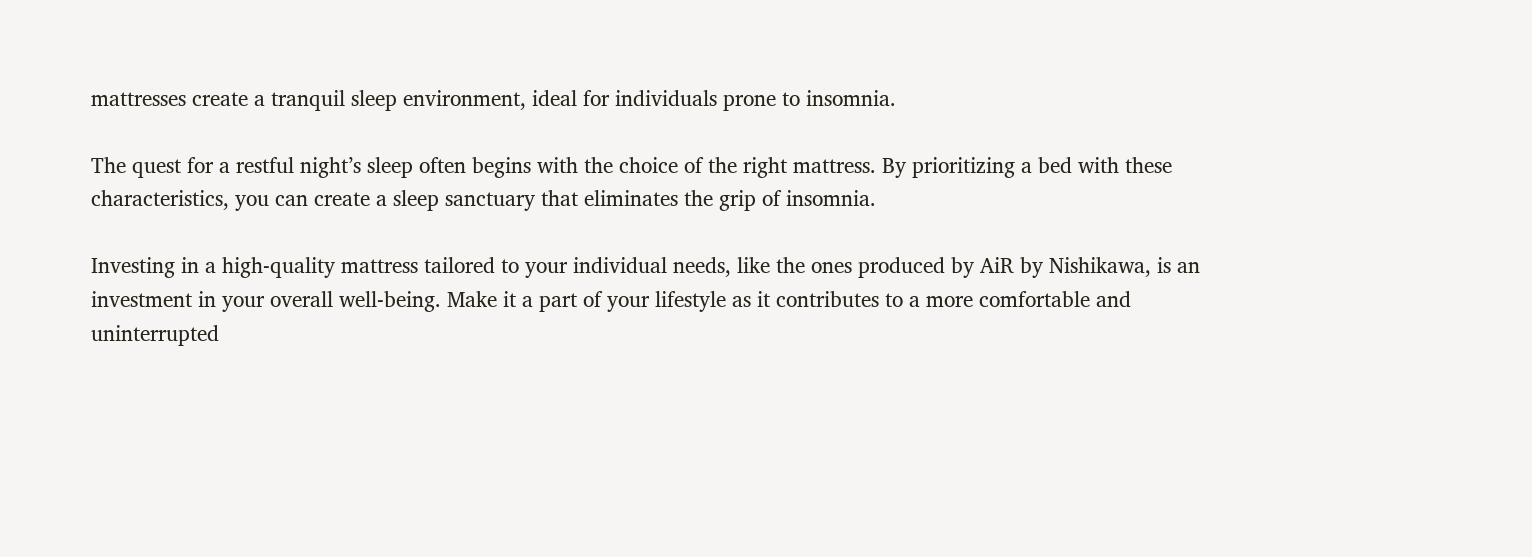mattresses create a tranquil sleep environment, ideal for individuals prone to insomnia.

The quest for a restful night’s sleep often begins with the choice of the right mattress. By prioritizing a bed with these characteristics, you can create a sleep sanctuary that eliminates the grip of insomnia.

Investing in a high-quality mattress tailored to your individual needs, like the ones produced by AiR by Nishikawa, is an investment in your overall well-being. Make it a part of your lifestyle as it contributes to a more comfortable and uninterrupted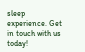sleep experience. Get in touch with us today!